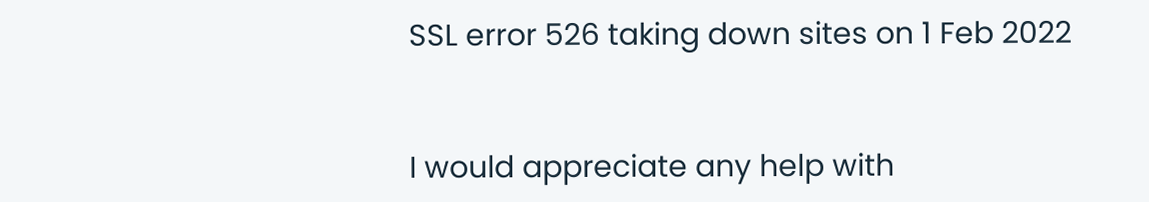SSL error 526 taking down sites on 1 Feb 2022


I would appreciate any help with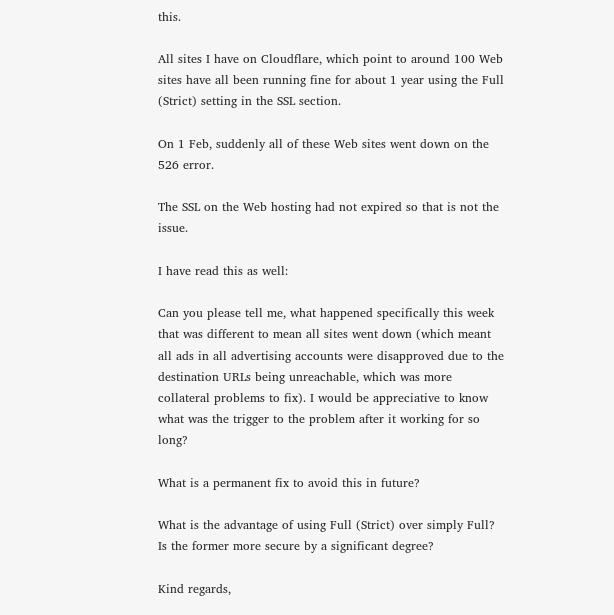this.

All sites I have on Cloudflare, which point to around 100 Web sites have all been running fine for about 1 year using the Full (Strict) setting in the SSL section.

On 1 Feb, suddenly all of these Web sites went down on the 526 error.

The SSL on the Web hosting had not expired so that is not the issue.

I have read this as well:

Can you please tell me, what happened specifically this week that was different to mean all sites went down (which meant all ads in all advertising accounts were disapproved due to the destination URLs being unreachable, which was more collateral problems to fix). I would be appreciative to know what was the trigger to the problem after it working for so long?

What is a permanent fix to avoid this in future?

What is the advantage of using Full (Strict) over simply Full? Is the former more secure by a significant degree?

Kind regards,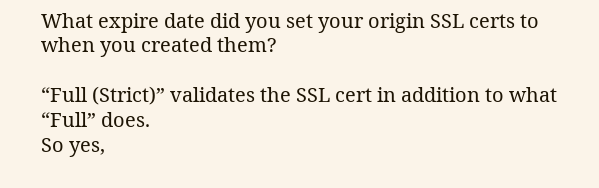What expire date did you set your origin SSL certs to when you created them?

“Full (Strict)” validates the SSL cert in addition to what “Full” does.
So yes,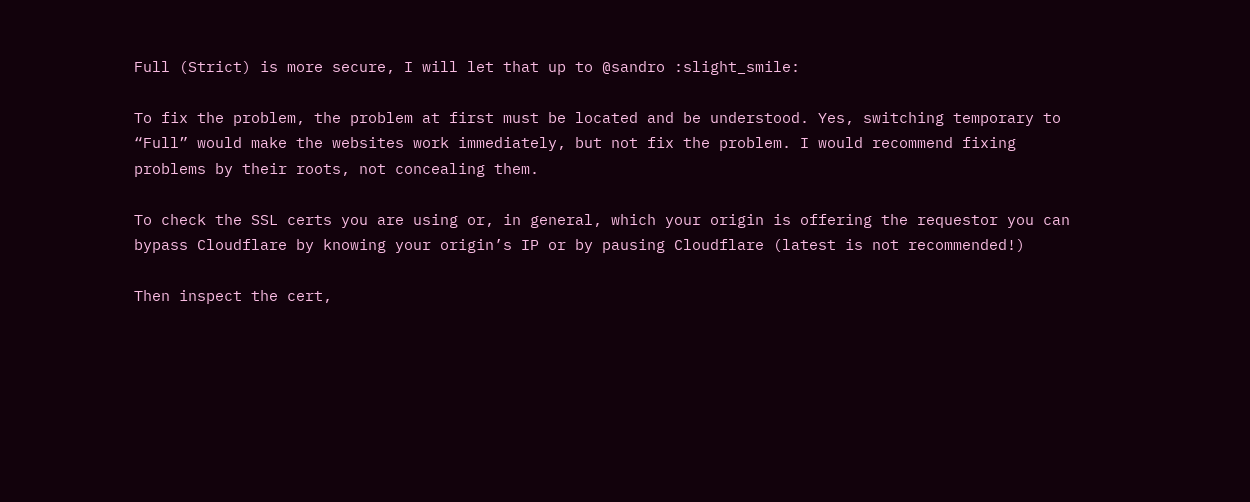Full (Strict) is more secure, I will let that up to @sandro :slight_smile:

To fix the problem, the problem at first must be located and be understood. Yes, switching temporary to “Full” would make the websites work immediately, but not fix the problem. I would recommend fixing problems by their roots, not concealing them.

To check the SSL certs you are using or, in general, which your origin is offering the requestor you can bypass Cloudflare by knowing your origin’s IP or by pausing Cloudflare (latest is not recommended!)

Then inspect the cert,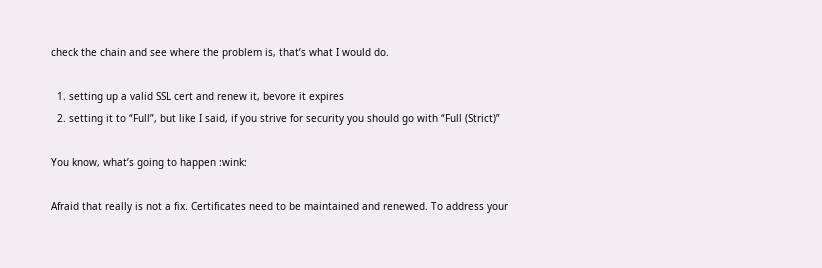check the chain and see where the problem is, that’s what I would do.

  1. setting up a valid SSL cert and renew it, bevore it expires
  2. setting it to “Full”, but like I said, if you strive for security you should go with “Full (Strict)”

You know, what’s going to happen :wink:

Afraid that really is not a fix. Certificates need to be maintained and renewed. To address your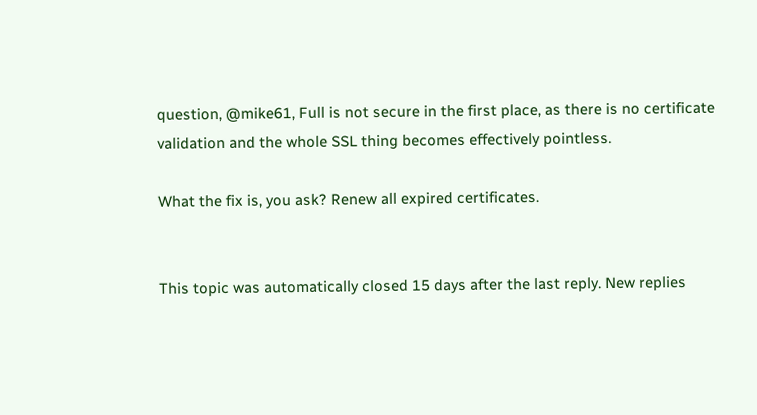question, @mike61, Full is not secure in the first place, as there is no certificate validation and the whole SSL thing becomes effectively pointless.

What the fix is, you ask? Renew all expired certificates.


This topic was automatically closed 15 days after the last reply. New replies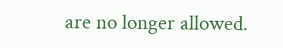are no longer allowed.